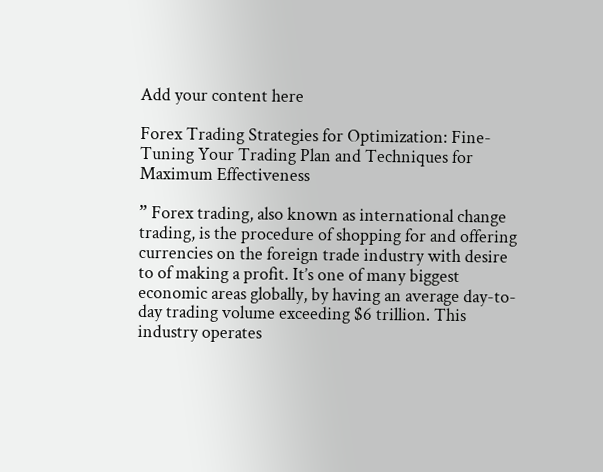Add your content here

Forex Trading Strategies for Optimization: Fine-Tuning Your Trading Plan and Techniques for Maximum Effectiveness

” Forex trading, also known as international change trading, is the procedure of shopping for and offering currencies on the foreign trade industry with desire to of making a profit. It’s one of many biggest economic areas globally, by having an average day-to-day trading volume exceeding $6 trillion. This industry operates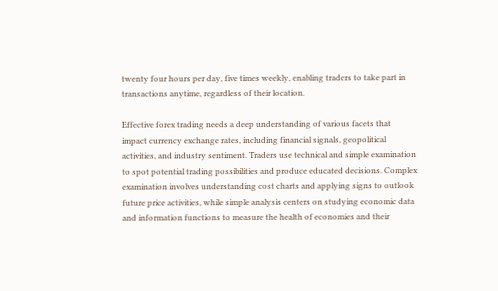twenty four hours per day, five times weekly, enabling traders to take part in transactions anytime, regardless of their location.

Effective forex trading needs a deep understanding of various facets that impact currency exchange rates, including financial signals, geopolitical activities, and industry sentiment. Traders use technical and simple examination to spot potential trading possibilities and produce educated decisions. Complex examination involves understanding cost charts and applying signs to outlook future price activities, while simple analysis centers on studying economic data and information functions to measure the health of economies and their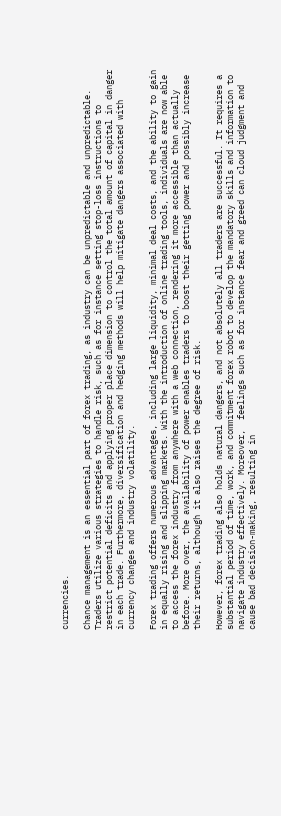currencies.

Chance management is an essential part of forex trading, as industry can be unpredictable and unpredictable. Traders utilize various strategies to handle risk, such as for instance setting stop-loss instructions to restrict potential deficits and applying proper place dimension to control the total amount of capital in danger in each trade. Furthermore, diversification and hedging methods will help mitigate dangers associated with currency changes and industry volatility.

Forex trading offers numerous advantages, including large liquidity, minimal deal costs, and the ability to gain in equally rising and slipping markets. With the introduction of online trading tools, individuals are now able to access the forex industry from anywhere with a web connection, rendering it more accessible than actually before. More over, the availability of power enables traders to boost their getting power and possibly increase their returns, although it also raises the degree of risk.

However, forex trading also holds natural dangers, and not absolutely all traders are successful. It requires a substantial period of time, work, and commitment forex robot to develop the mandatory skills and information to navigate industry effectively. Moreover,  feelings such as for instance fear and greed can cloud judgment and cause bad decision-making, resulting in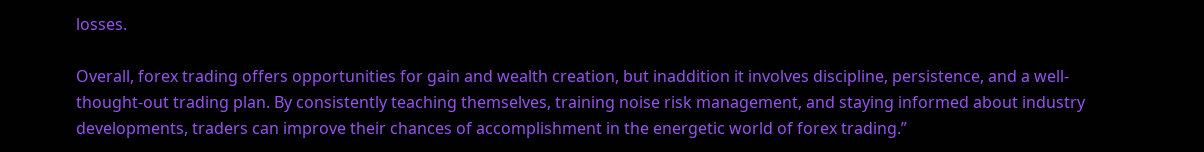losses.

Overall, forex trading offers opportunities for gain and wealth creation, but inaddition it involves discipline, persistence, and a well-thought-out trading plan. By consistently teaching themselves, training noise risk management, and staying informed about industry developments, traders can improve their chances of accomplishment in the energetic world of forex trading.”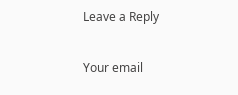Leave a Reply

Your email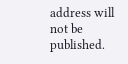address will not be published.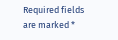Required fields are marked *